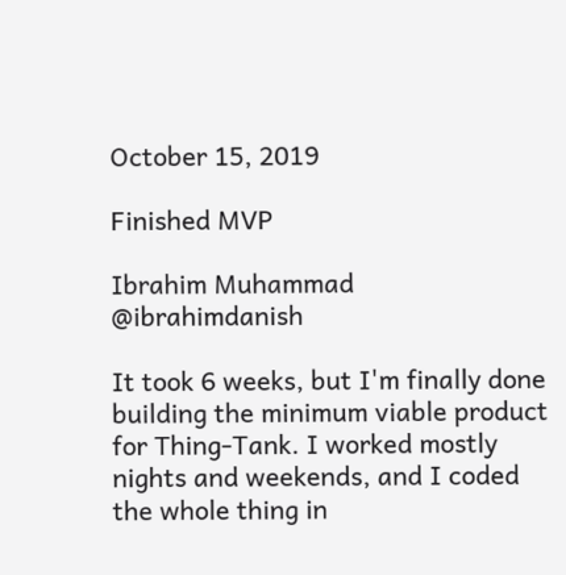October 15, 2019

Finished MVP

Ibrahim Muhammad @ibrahimdanish

It took 6 weeks, but I'm finally done building the minimum viable product for Thing-Tank. I worked mostly nights and weekends, and I coded the whole thing in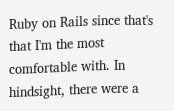Ruby on Rails since that's that I'm the most comfortable with. In hindsight, there were a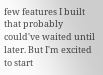few features I built that probably could've waited until later. But I'm excited to start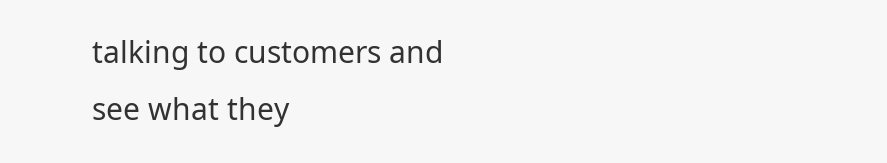talking to customers and see what they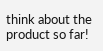think about the product so far!